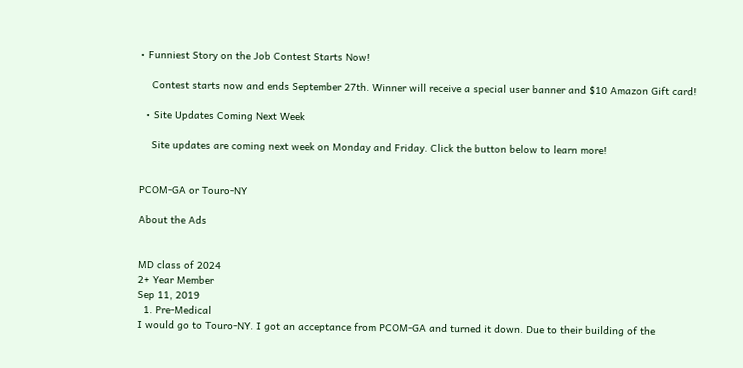• Funniest Story on the Job Contest Starts Now!

    Contest starts now and ends September 27th. Winner will receive a special user banner and $10 Amazon Gift card!

  • Site Updates Coming Next Week

    Site updates are coming next week on Monday and Friday. Click the button below to learn more!


PCOM-GA or Touro-NY

About the Ads


MD class of 2024
2+ Year Member
Sep 11, 2019
  1. Pre-Medical
I would go to Touro-NY. I got an acceptance from PCOM-GA and turned it down. Due to their building of the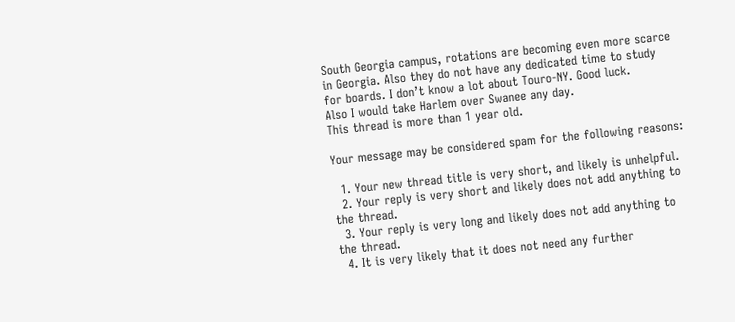South Georgia campus, rotations are becoming even more scarce in Georgia. Also they do not have any dedicated time to study for boards. I don’t know a lot about Touro-NY. Good luck.
Also I would take Harlem over Swanee any day.
This thread is more than 1 year old.

Your message may be considered spam for the following reasons:

  1. Your new thread title is very short, and likely is unhelpful.
  2. Your reply is very short and likely does not add anything to the thread.
  3. Your reply is very long and likely does not add anything to the thread.
  4. It is very likely that it does not need any further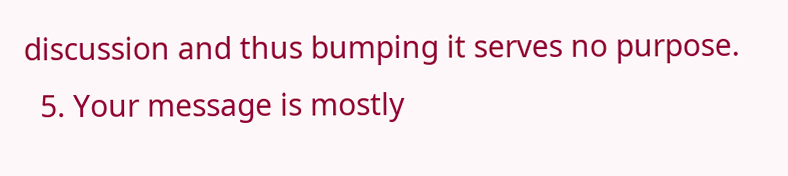discussion and thus bumping it serves no purpose.
  5. Your message is mostly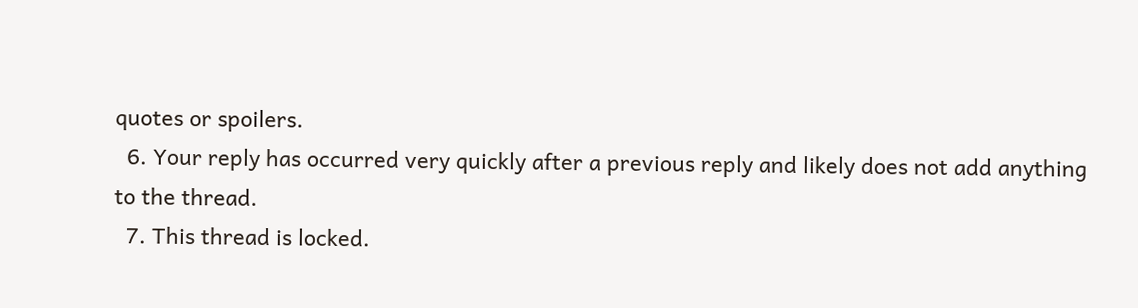quotes or spoilers.
  6. Your reply has occurred very quickly after a previous reply and likely does not add anything to the thread.
  7. This thread is locked.